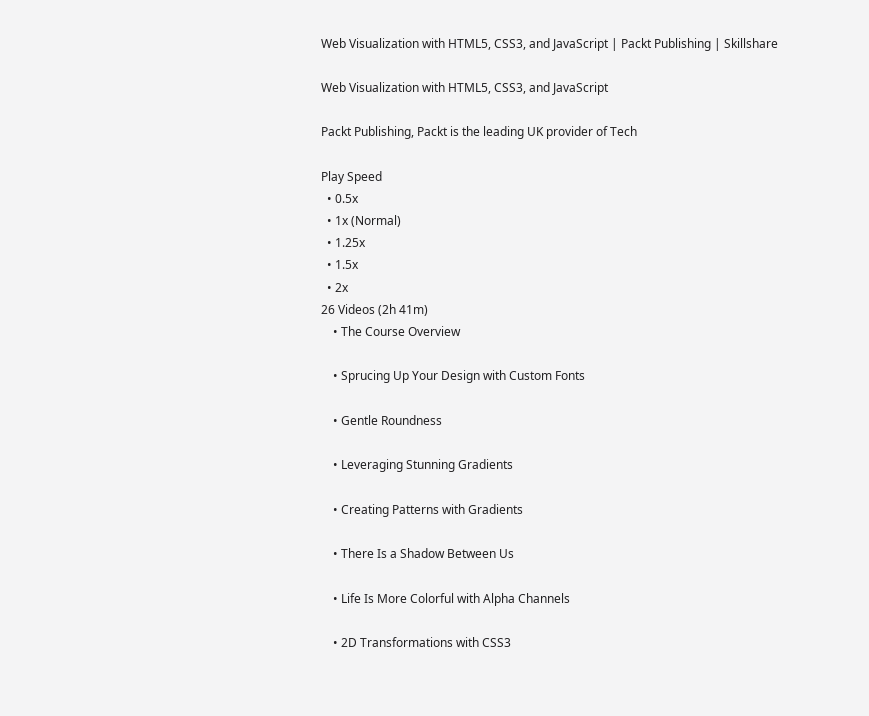Web Visualization with HTML5, CSS3, and JavaScript | Packt Publishing | Skillshare

Web Visualization with HTML5, CSS3, and JavaScript

Packt Publishing, Packt is the leading UK provider of Tech

Play Speed
  • 0.5x
  • 1x (Normal)
  • 1.25x
  • 1.5x
  • 2x
26 Videos (2h 41m)
    • The Course Overview

    • Sprucing Up Your Design with Custom Fonts

    • Gentle Roundness

    • Leveraging Stunning Gradients

    • Creating Patterns with Gradients

    • There Is a Shadow Between Us

    • Life Is More Colorful with Alpha Channels

    • 2D Transformations with CSS3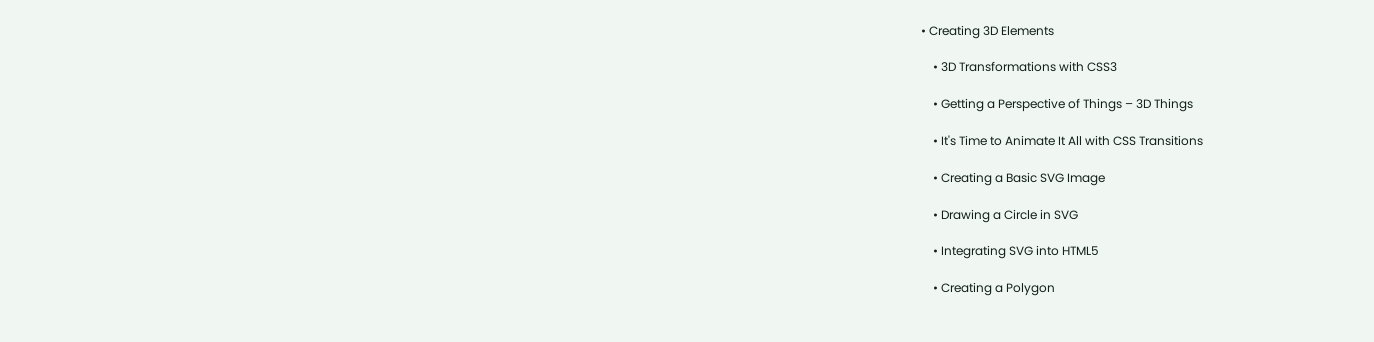• Creating 3D Elements

    • 3D Transformations with CSS3

    • Getting a Perspective of Things – 3D Things

    • It's Time to Animate It All with CSS Transitions

    • Creating a Basic SVG Image

    • Drawing a Circle in SVG

    • Integrating SVG into HTML5

    • Creating a Polygon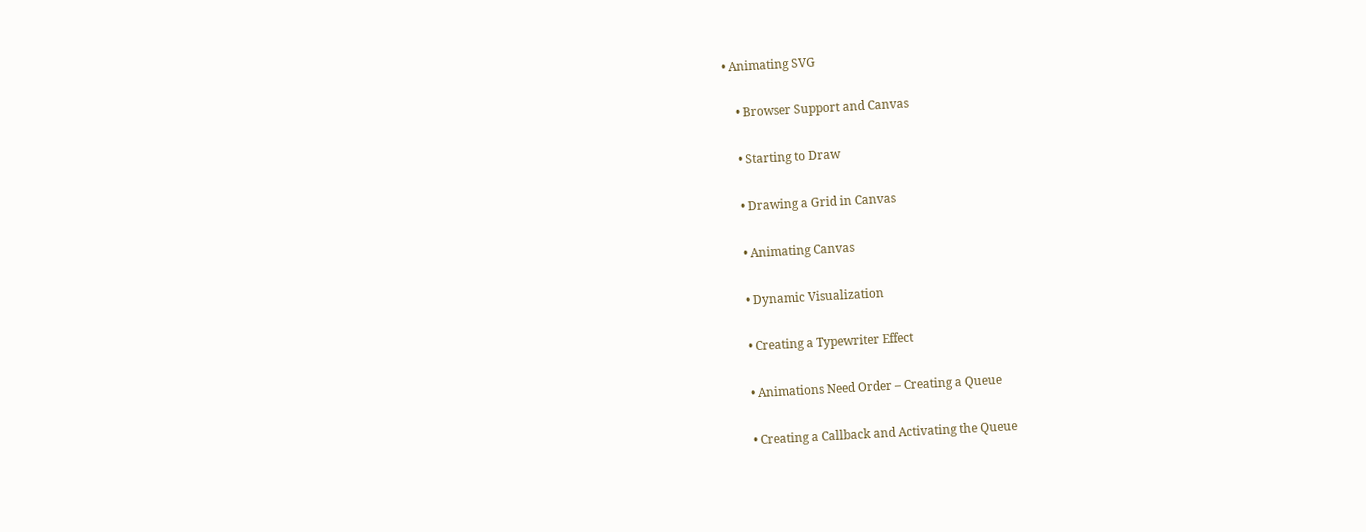• Animating SVG

    • Browser Support and Canvas

    • Starting to Draw

    • Drawing a Grid in Canvas

    • Animating Canvas

    • Dynamic Visualization

    • Creating a Typewriter Effect

    • Animations Need Order – Creating a Queue

    • Creating a Callback and Activating the Queue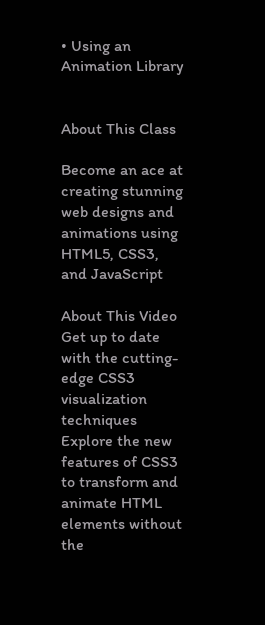• Using an Animation Library


About This Class

Become an ace at creating stunning web designs and animations using HTML5, CSS3, and JavaScript

About This Video
Get up to date with the cutting-edge CSS3 visualization techniques
Explore the new features of CSS3 to transform and animate HTML elements without the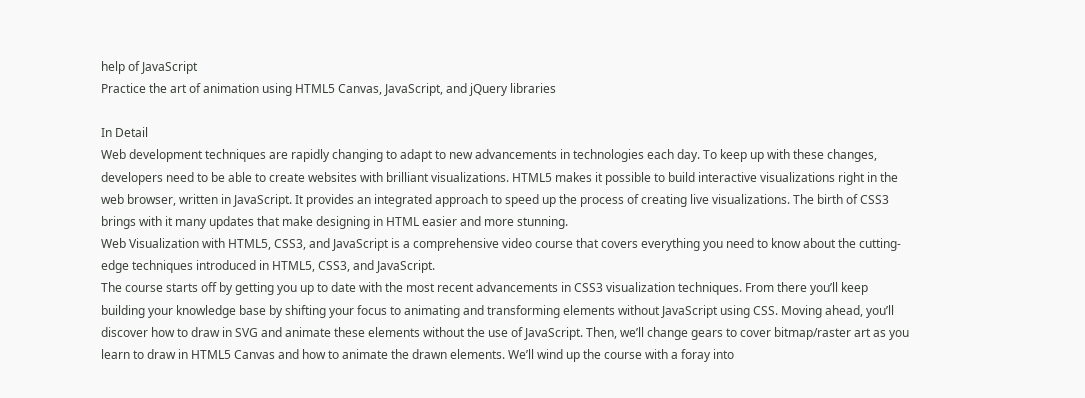help of JavaScript
Practice the art of animation using HTML5 Canvas, JavaScript, and jQuery libraries

In Detail
Web development techniques are rapidly changing to adapt to new advancements in technologies each day. To keep up with these changes, developers need to be able to create websites with brilliant visualizations. HTML5 makes it possible to build interactive visualizations right in the web browser, written in JavaScript. It provides an integrated approach to speed up the process of creating live visualizations. The birth of CSS3 brings with it many updates that make designing in HTML easier and more stunning.
Web Visualization with HTML5, CSS3, and JavaScript is a comprehensive video course that covers everything you need to know about the cutting-edge techniques introduced in HTML5, CSS3, and JavaScript.
The course starts off by getting you up to date with the most recent advancements in CSS3 visualization techniques. From there you’ll keep building your knowledge base by shifting your focus to animating and transforming elements without JavaScript using CSS. Moving ahead, you’ll discover how to draw in SVG and animate these elements without the use of JavaScript. Then, we’ll change gears to cover bitmap/raster art as you learn to draw in HTML5 Canvas and how to animate the drawn elements. We’ll wind up the course with a foray into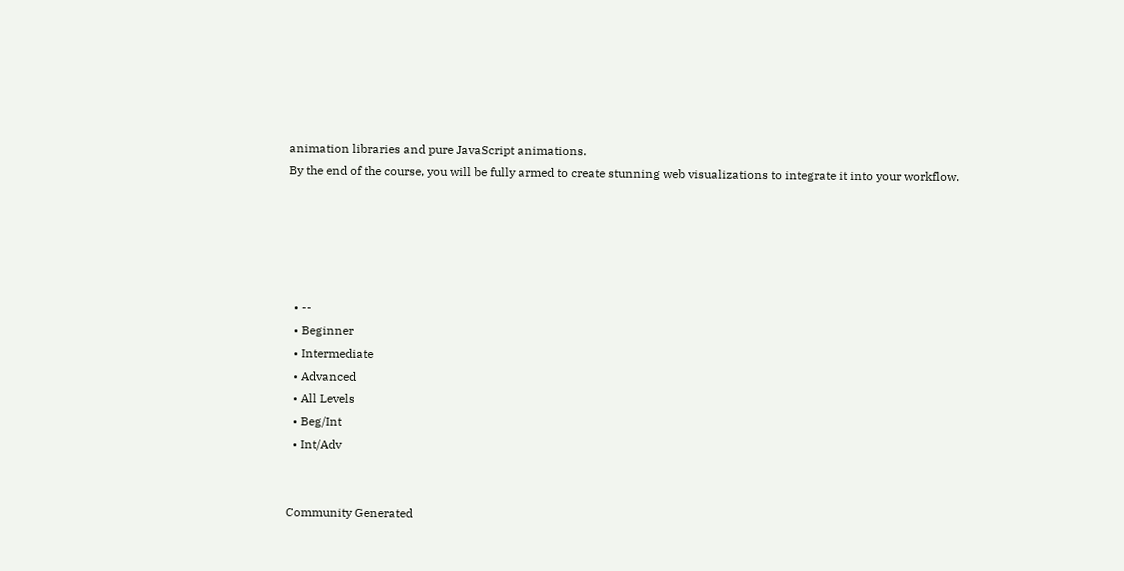animation libraries and pure JavaScript animations.
By the end of the course, you will be fully armed to create stunning web visualizations to integrate it into your workflow.





  • --
  • Beginner
  • Intermediate
  • Advanced
  • All Levels
  • Beg/Int
  • Int/Adv


Community Generated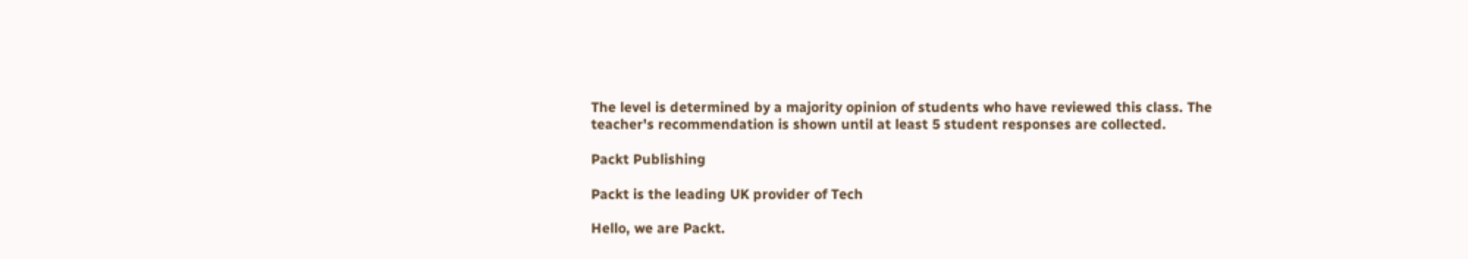The level is determined by a majority opinion of students who have reviewed this class. The teacher's recommendation is shown until at least 5 student responses are collected.

Packt Publishing

Packt is the leading UK provider of Tech

Hello, we are Packt.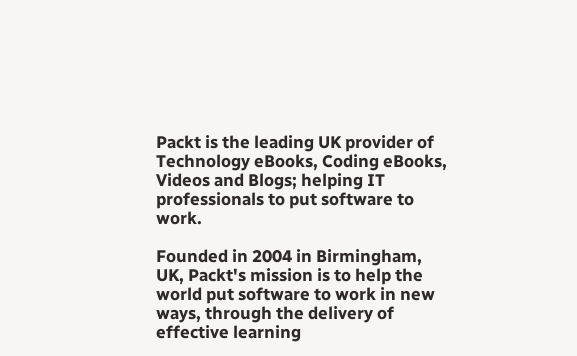Packt is the leading UK provider of Technology eBooks, Coding eBooks, Videos and Blogs; helping IT professionals to put software to work.

Founded in 2004 in Birmingham, UK, Packt's mission is to help the world put software to work in new ways, through the delivery of effective learning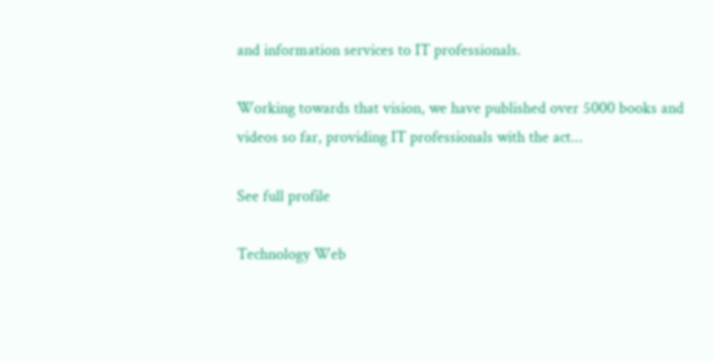and information services to IT professionals.

Working towards that vision, we have published over 5000 books and videos so far, providing IT professionals with the act...

See full profile

Technology Web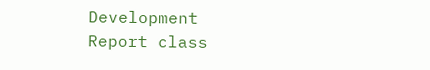Development
Report class